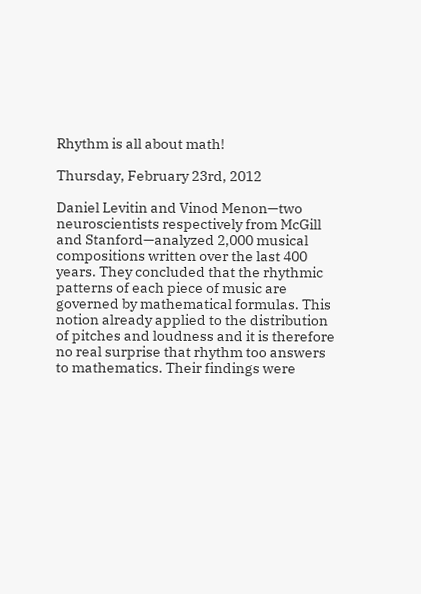Rhythm is all about math!

Thursday, February 23rd, 2012

Daniel Levitin and Vinod Menon—two neuroscientists respectively from McGill and Stanford—analyzed 2,000 musical compositions written over the last 400 years. They concluded that the rhythmic patterns of each piece of music are governed by mathematical formulas. This notion already applied to the distribution of pitches and loudness and it is therefore no real surprise that rhythm too answers to mathematics. Their findings were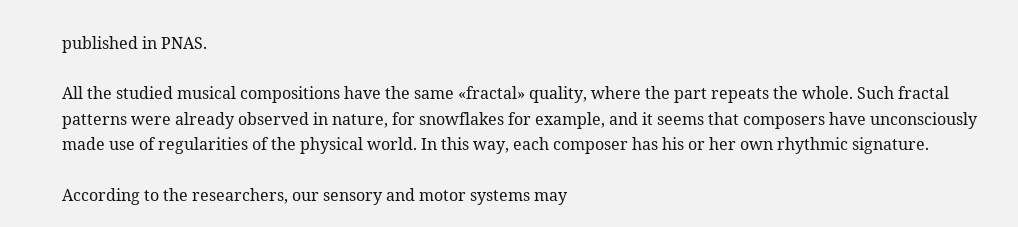published in PNAS.

All the studied musical compositions have the same «fractal» quality, where the part repeats the whole. Such fractal patterns were already observed in nature, for snowflakes for example, and it seems that composers have unconsciously made use of regularities of the physical world. In this way, each composer has his or her own rhythmic signature.

According to the researchers, our sensory and motor systems may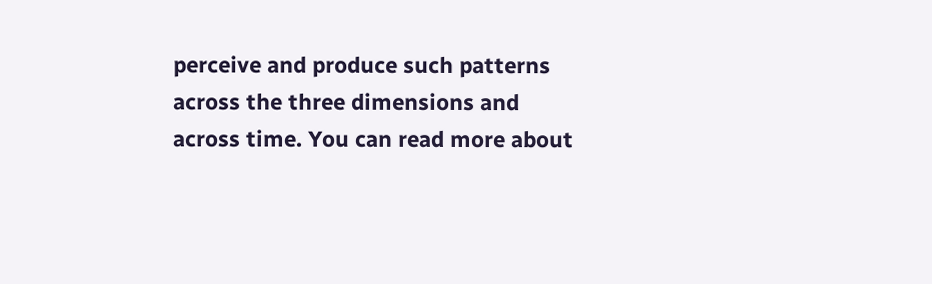perceive and produce such patterns across the three dimensions and across time. You can read more about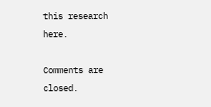this research here.

Comments are closed.